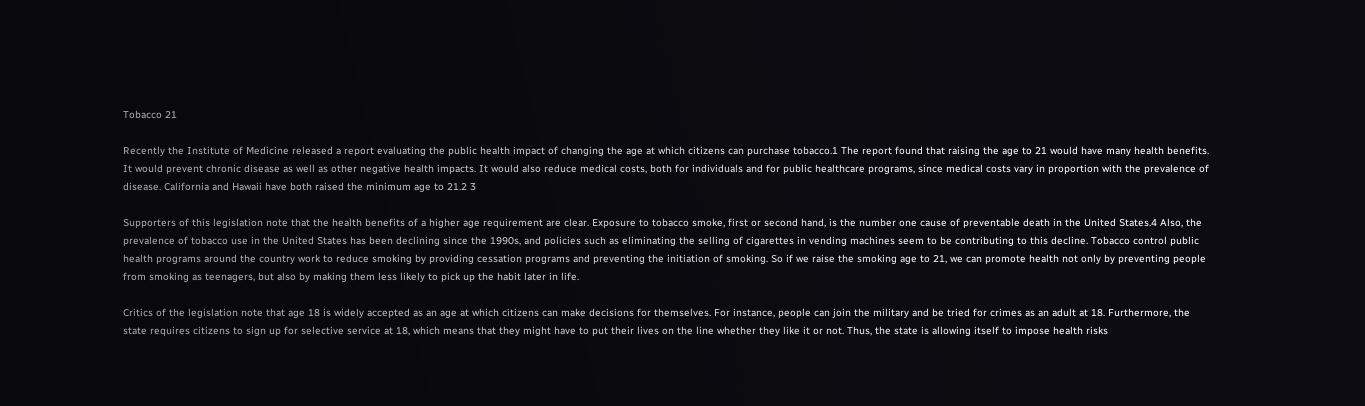Tobacco 21

Recently the Institute of Medicine released a report evaluating the public health impact of changing the age at which citizens can purchase tobacco.1 The report found that raising the age to 21 would have many health benefits. It would prevent chronic disease as well as other negative health impacts. It would also reduce medical costs, both for individuals and for public healthcare programs, since medical costs vary in proportion with the prevalence of disease. California and Hawaii have both raised the minimum age to 21.2 3

Supporters of this legislation note that the health benefits of a higher age requirement are clear. Exposure to tobacco smoke, first or second hand, is the number one cause of preventable death in the United States.4 Also, the prevalence of tobacco use in the United States has been declining since the 1990s, and policies such as eliminating the selling of cigarettes in vending machines seem to be contributing to this decline. Tobacco control public health programs around the country work to reduce smoking by providing cessation programs and preventing the initiation of smoking. So if we raise the smoking age to 21, we can promote health not only by preventing people from smoking as teenagers, but also by making them less likely to pick up the habit later in life.

Critics of the legislation note that age 18 is widely accepted as an age at which citizens can make decisions for themselves. For instance, people can join the military and be tried for crimes as an adult at 18. Furthermore, the state requires citizens to sign up for selective service at 18, which means that they might have to put their lives on the line whether they like it or not. Thus, the state is allowing itself to impose health risks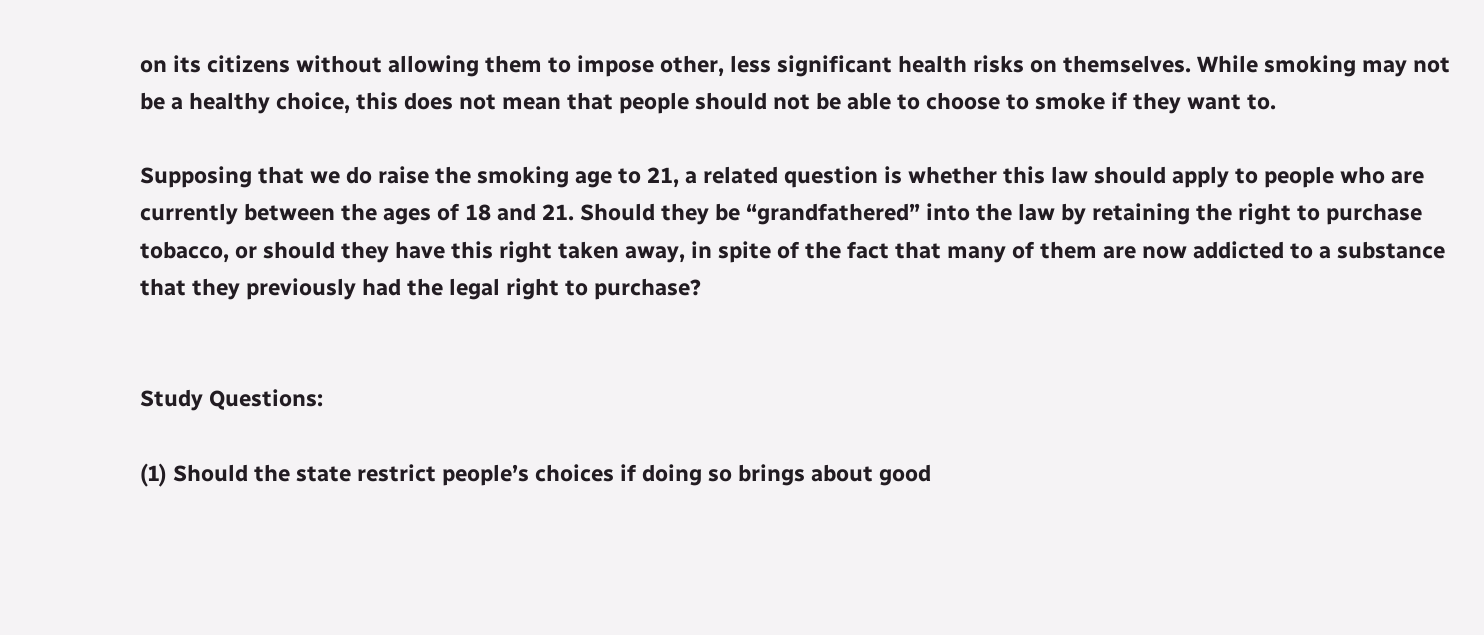on its citizens without allowing them to impose other, less significant health risks on themselves. While smoking may not be a healthy choice, this does not mean that people should not be able to choose to smoke if they want to.

Supposing that we do raise the smoking age to 21, a related question is whether this law should apply to people who are currently between the ages of 18 and 21. Should they be “grandfathered” into the law by retaining the right to purchase tobacco, or should they have this right taken away, in spite of the fact that many of them are now addicted to a substance that they previously had the legal right to purchase?


Study Questions:

(1) Should the state restrict people’s choices if doing so brings about good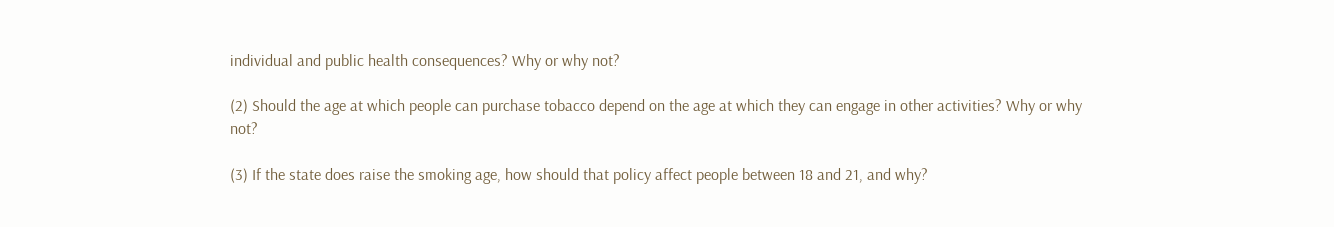individual and public health consequences? Why or why not?

(2) Should the age at which people can purchase tobacco depend on the age at which they can engage in other activities? Why or why not?

(3) If the state does raise the smoking age, how should that policy affect people between 18 and 21, and why?